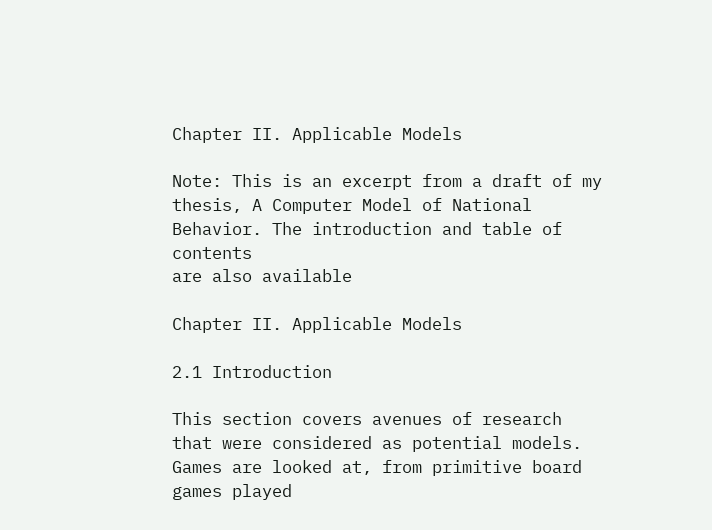Chapter II. Applicable Models

Note: This is an excerpt from a draft of my thesis, A Computer Model of National Behavior. The introduction and table of contents
are also available

Chapter II. Applicable Models

2.1 Introduction

This section covers avenues of research that were considered as potential models. Games are looked at, from primitive board games played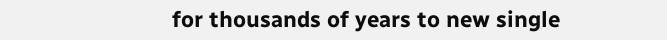for thousands of years to new single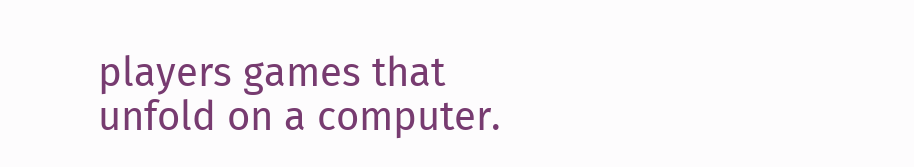players games that unfold on a computer.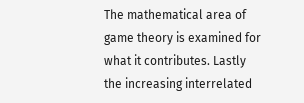The mathematical area of game theory is examined for what it contributes. Lastly the increasing interrelated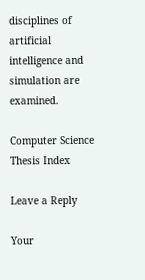disciplines of artificial intelligence and simulation are examined.

Computer Science Thesis Index

Leave a Reply

Your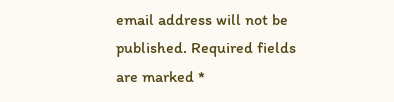email address will not be published. Required fields are marked *